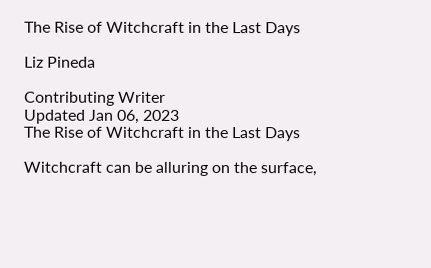The Rise of Witchcraft in the Last Days

Liz Pineda

Contributing Writer
Updated Jan 06, 2023
The Rise of Witchcraft in the Last Days

Witchcraft can be alluring on the surface,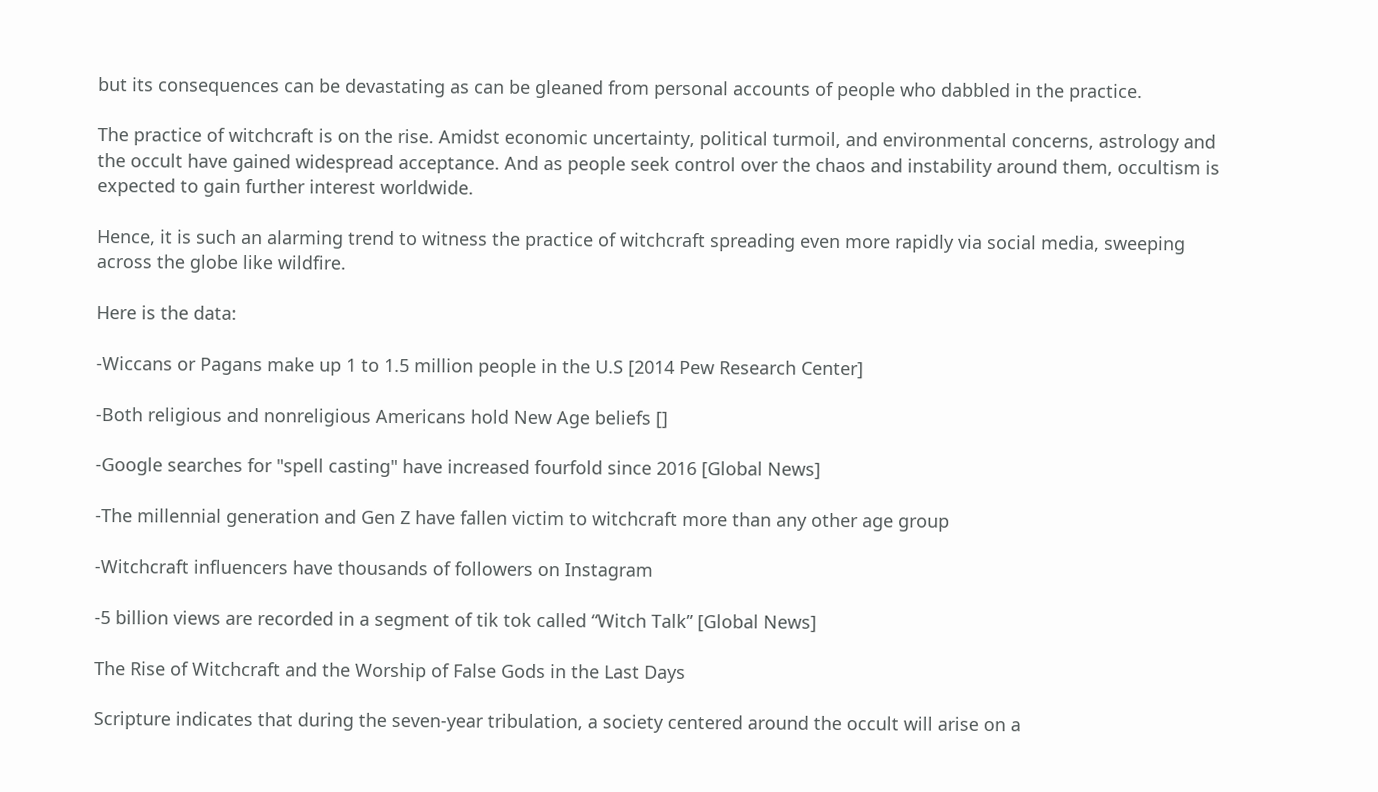but its consequences can be devastating as can be gleaned from personal accounts of people who dabbled in the practice.

The practice of witchcraft is on the rise. Amidst economic uncertainty, political turmoil, and environmental concerns, astrology and the occult have gained widespread acceptance. And as people seek control over the chaos and instability around them, occultism is expected to gain further interest worldwide.

Hence, it is such an alarming trend to witness the practice of witchcraft spreading even more rapidly via social media, sweeping across the globe like wildfire.

Here is the data:

-Wiccans or Pagans make up 1 to 1.5 million people in the U.S [2014 Pew Research Center]

-Both religious and nonreligious Americans hold New Age beliefs []

-Google searches for "spell casting" have increased fourfold since 2016 [Global News]

-The millennial generation and Gen Z have fallen victim to witchcraft more than any other age group

-Witchcraft influencers have thousands of followers on Instagram

-5 billion views are recorded in a segment of tik tok called “Witch Talk” [Global News]

The Rise of Witchcraft and the Worship of False Gods in the Last Days

Scripture indicates that during the seven-year tribulation, a society centered around the occult will arise on a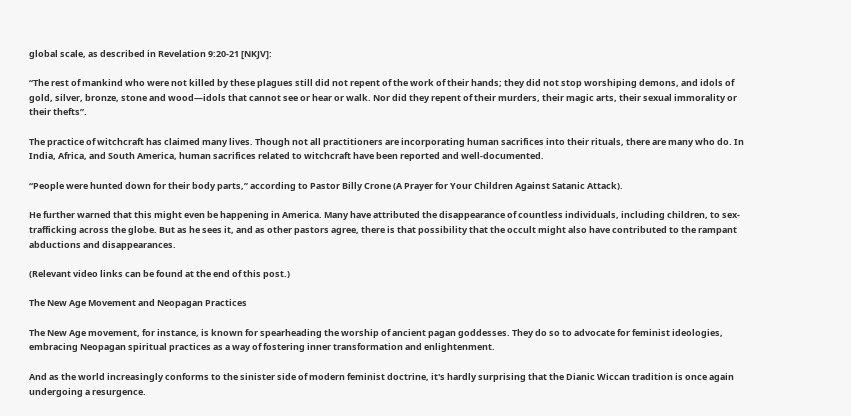global scale, as described in Revelation 9:20-21 [NKJV]:

“The rest of mankind who were not killed by these plagues still did not repent of the work of their hands; they did not stop worshiping demons, and idols of gold, silver, bronze, stone and wood—idols that cannot see or hear or walk. Nor did they repent of their murders, their magic arts, their sexual immorality or their thefts”.

The practice of witchcraft has claimed many lives. Though not all practitioners are incorporating human sacrifices into their rituals, there are many who do. In India, Africa, and South America, human sacrifices related to witchcraft have been reported and well-documented.

“People were hunted down for their body parts,” according to Pastor Billy Crone (A Prayer for Your Children Against Satanic Attack).

He further warned that this might even be happening in America. Many have attributed the disappearance of countless individuals, including children, to sex-trafficking across the globe. But as he sees it, and as other pastors agree, there is that possibility that the occult might also have contributed to the rampant abductions and disappearances.

(Relevant video links can be found at the end of this post.)

The New Age Movement and Neopagan Practices

The New Age movement, for instance, is known for spearheading the worship of ancient pagan goddesses. They do so to advocate for feminist ideologies, embracing Neopagan spiritual practices as a way of fostering inner transformation and enlightenment.

And as the world increasingly conforms to the sinister side of modern feminist doctrine, it's hardly surprising that the Dianic Wiccan tradition is once again undergoing a resurgence.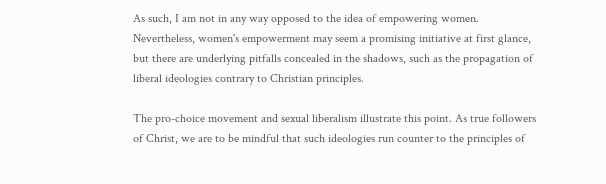As such, I am not in any way opposed to the idea of empowering women. Nevertheless, women's empowerment may seem a promising initiative at first glance, but there are underlying pitfalls concealed in the shadows, such as the propagation of liberal ideologies contrary to Christian principles.

The pro-choice movement and sexual liberalism illustrate this point. As true followers of Christ, we are to be mindful that such ideologies run counter to the principles of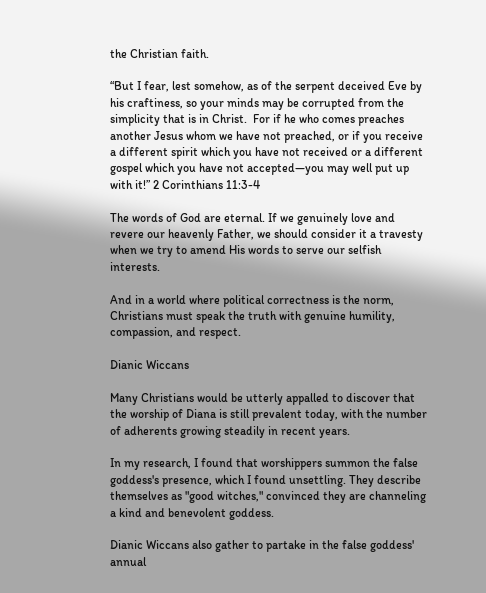the Christian faith.

“But I fear, lest somehow, as of the serpent deceived Eve by his craftiness, so your minds may be corrupted from the simplicity that is in Christ.  For if he who comes preaches another Jesus whom we have not preached, or if you receive a different spirit which you have not received or a different gospel which you have not accepted—you may well put up with it!” 2 Corinthians 11:3-4

The words of God are eternal. If we genuinely love and revere our heavenly Father, we should consider it a travesty when we try to amend His words to serve our selfish interests.

And in a world where political correctness is the norm, Christians must speak the truth with genuine humility, compassion, and respect.

Dianic Wiccans

Many Christians would be utterly appalled to discover that the worship of Diana is still prevalent today, with the number of adherents growing steadily in recent years.

In my research, I found that worshippers summon the false goddess's presence, which I found unsettling. They describe themselves as "good witches," convinced they are channeling a kind and benevolent goddess.

Dianic Wiccans also gather to partake in the false goddess' annual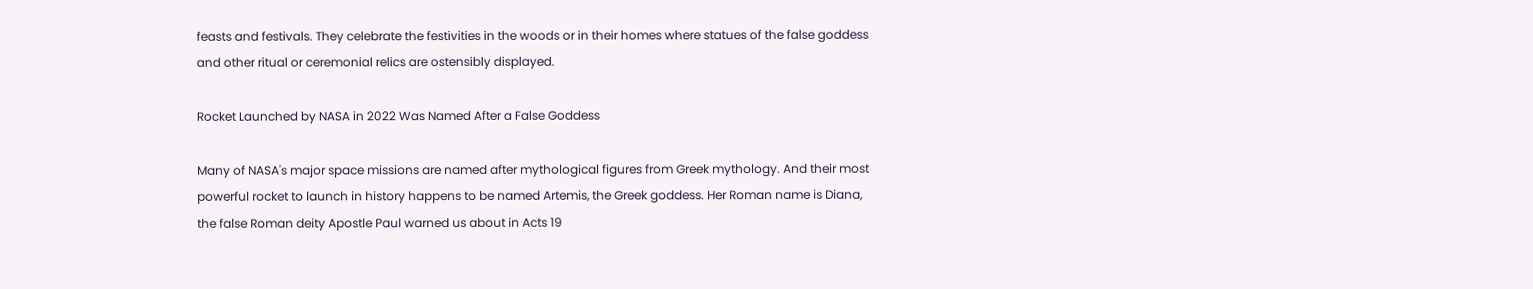feasts and festivals. They celebrate the festivities in the woods or in their homes where statues of the false goddess and other ritual or ceremonial relics are ostensibly displayed.

Rocket Launched by NASA in 2022 Was Named After a False Goddess

Many of NASA's major space missions are named after mythological figures from Greek mythology. And their most powerful rocket to launch in history happens to be named Artemis, the Greek goddess. Her Roman name is Diana, the false Roman deity Apostle Paul warned us about in Acts 19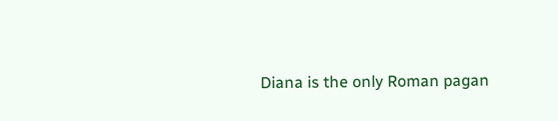Diana is the only Roman pagan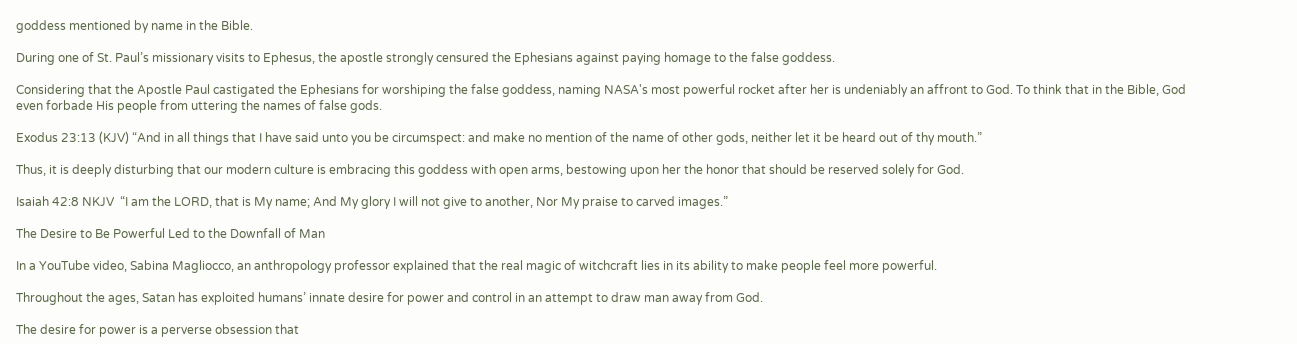goddess mentioned by name in the Bible.

During one of St. Paul’s missionary visits to Ephesus, the apostle strongly censured the Ephesians against paying homage to the false goddess.

Considering that the Apostle Paul castigated the Ephesians for worshiping the false goddess, naming NASA's most powerful rocket after her is undeniably an affront to God. To think that in the Bible, God even forbade His people from uttering the names of false gods.

Exodus 23:13 (KJV) “And in all things that I have said unto you be circumspect: and make no mention of the name of other gods, neither let it be heard out of thy mouth.”

Thus, it is deeply disturbing that our modern culture is embracing this goddess with open arms, bestowing upon her the honor that should be reserved solely for God.

Isaiah 42:8 NKJV  “I am the LORD, that is My name; And My glory I will not give to another, Nor My praise to carved images.”

The Desire to Be Powerful Led to the Downfall of Man

In a YouTube video, Sabina Magliocco, an anthropology professor explained that the real magic of witchcraft lies in its ability to make people feel more powerful.

Throughout the ages, Satan has exploited humans’ innate desire for power and control in an attempt to draw man away from God.

The desire for power is a perverse obsession that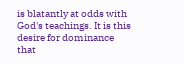is blatantly at odds with God's teachings. It is this desire for dominance that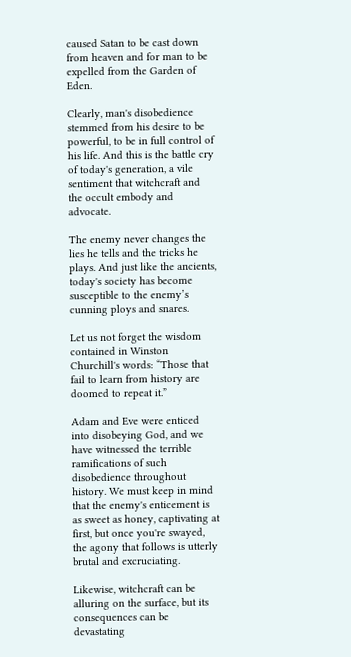caused Satan to be cast down from heaven and for man to be expelled from the Garden of Eden.

Clearly, man's disobedience stemmed from his desire to be powerful, to be in full control of his life. And this is the battle cry of today's generation, a vile sentiment that witchcraft and the occult embody and advocate.

The enemy never changes the lies he tells and the tricks he plays. And just like the ancients, today's society has become susceptible to the enemy’s cunning ploys and snares.

Let us not forget the wisdom contained in Winston Churchill's words: “Those that fail to learn from history are doomed to repeat it.”

Adam and Eve were enticed into disobeying God, and we have witnessed the terrible ramifications of such disobedience throughout history. We must keep in mind that the enemy's enticement is as sweet as honey, captivating at first, but once you're swayed, the agony that follows is utterly brutal and excruciating.

Likewise, witchcraft can be alluring on the surface, but its consequences can be devastating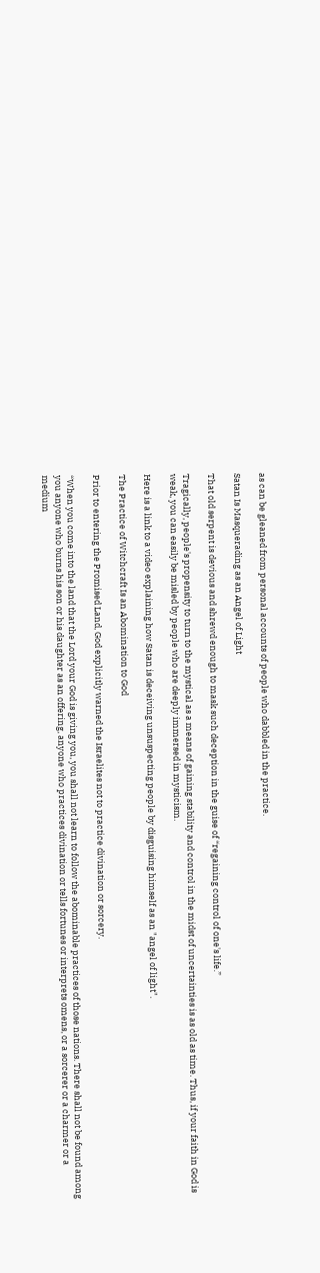as can be gleaned from personal accounts of people who dabbled in the practice.

Satan Is Masquerading as an Angel of Light

That old serpent is devious and shrewd enough to mask such deception in the guise of “regaining control of one's life.”

Tragically, people's propensity to turn to the mystical as a means of gaining stability and control in the midst of uncertainties is as old as time. Thus, if your faith in God is weak, you can easily be misled by people who are deeply immersed in mysticism.

Here is a link to a video explaining how Satan is deceiving unsuspecting people by disguising himself as an "angel of light".

The Practice of Witchcraft Is an Abomination to God

Prior to entering the Promised Land, God explicitly warned the Israelites not to practice divination or sorcery.

“When you come into the land that the Lord your God is giving you, you shall not learn to follow the abominable practices of those nations. There shall not be found among you anyone who burns his son or his daughter as an offering, anyone who practices divination or tells fortunes or interprets omens, or a sorcerer or a charmer or a medium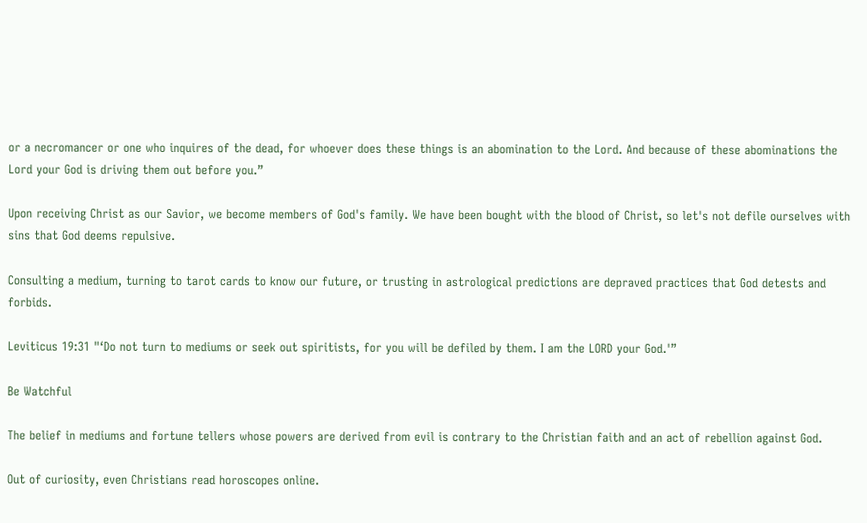or a necromancer or one who inquires of the dead, for whoever does these things is an abomination to the Lord. And because of these abominations the Lord your God is driving them out before you.”

Upon receiving Christ as our Savior, we become members of God's family. We have been bought with the blood of Christ, so let's not defile ourselves with sins that God deems repulsive.

Consulting a medium, turning to tarot cards to know our future, or trusting in astrological predictions are depraved practices that God detests and forbids.

Leviticus 19:31 "‘Do not turn to mediums or seek out spiritists, for you will be defiled by them. I am the LORD your God.'”

Be Watchful

The belief in mediums and fortune tellers whose powers are derived from evil is contrary to the Christian faith and an act of rebellion against God.

Out of curiosity, even Christians read horoscopes online.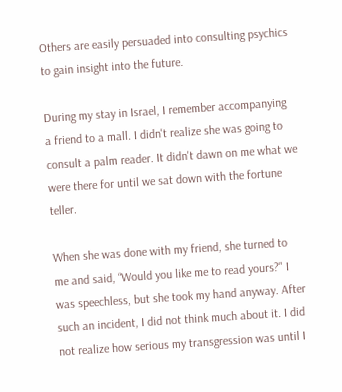Others are easily persuaded into consulting psychics to gain insight into the future.

During my stay in Israel, I remember accompanying a friend to a mall. I didn't realize she was going to consult a palm reader. It didn't dawn on me what we were there for until we sat down with the fortune teller.

When she was done with my friend, she turned to me and said, “Would you like me to read yours?" I was speechless, but she took my hand anyway. After such an incident, I did not think much about it. I did not realize how serious my transgression was until I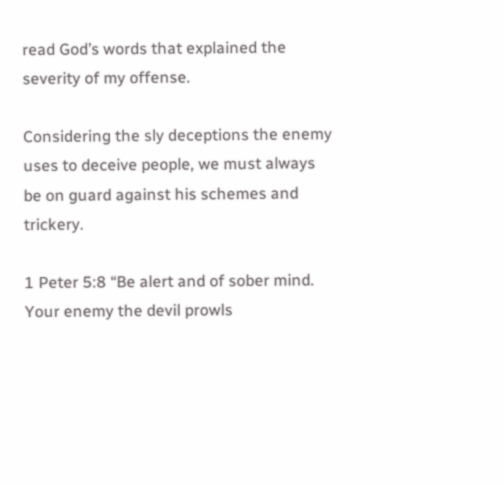read God’s words that explained the severity of my offense.

Considering the sly deceptions the enemy uses to deceive people, we must always be on guard against his schemes and trickery.

1 Peter 5:8 “Be alert and of sober mind. Your enemy the devil prowls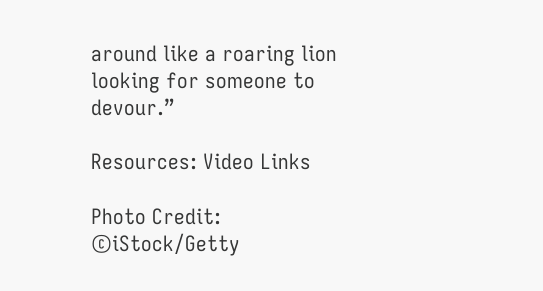around like a roaring lion looking for someone to devour.”

Resources: Video Links

Photo Credit: ©iStock/Getty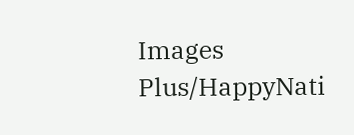Images Plus/HappyNati